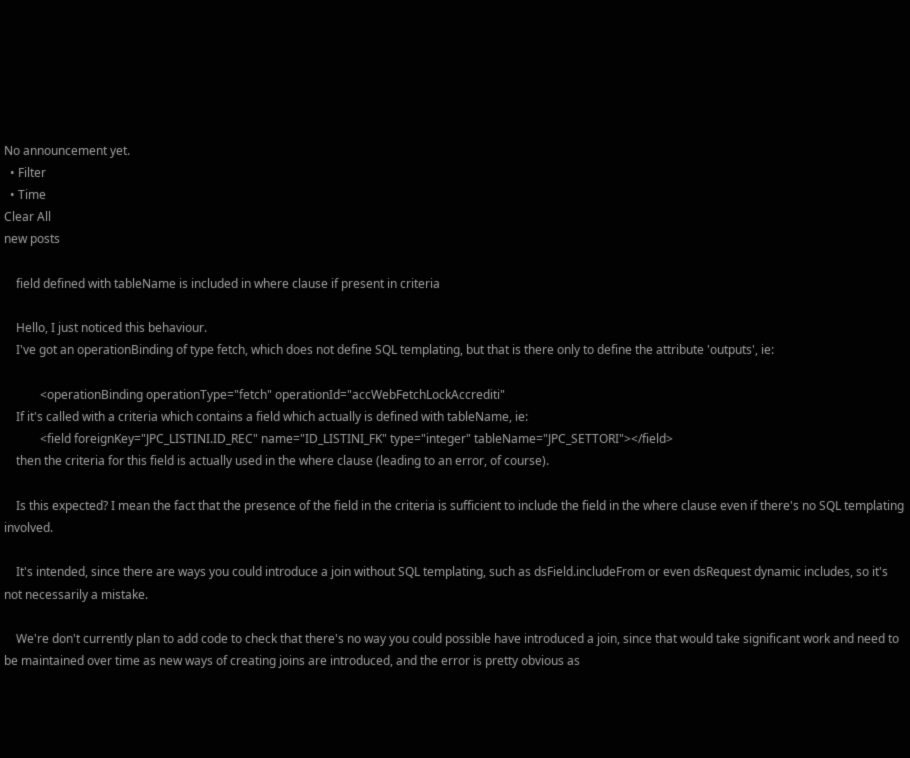No announcement yet.
  • Filter
  • Time
Clear All
new posts

    field defined with tableName is included in where clause if present in criteria

    Hello, I just noticed this behaviour.
    I've got an operationBinding of type fetch, which does not define SQL templating, but that is there only to define the attribute 'outputs', ie:

            <operationBinding operationType="fetch" operationId="accWebFetchLockAccrediti"
    If it's called with a criteria which contains a field which actually is defined with tableName, ie:
            <field foreignKey="JPC_LISTINI.ID_REC" name="ID_LISTINI_FK" type="integer" tableName="JPC_SETTORI"></field>
    then the criteria for this field is actually used in the where clause (leading to an error, of course).

    Is this expected? I mean the fact that the presence of the field in the criteria is sufficient to include the field in the where clause even if there's no SQL templating involved.

    It's intended, since there are ways you could introduce a join without SQL templating, such as dsField.includeFrom or even dsRequest dynamic includes, so it's not necessarily a mistake.

    We're don't currently plan to add code to check that there's no way you could possible have introduced a join, since that would take significant work and need to be maintained over time as new ways of creating joins are introduced, and the error is pretty obvious as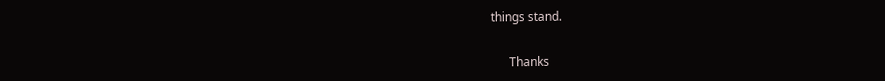things stand.


      Thanks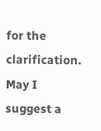for the clarification. May I suggest a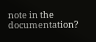note in the documentation?